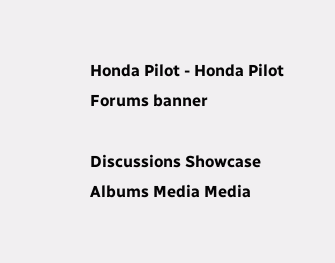Honda Pilot - Honda Pilot Forums banner

Discussions Showcase Albums Media Media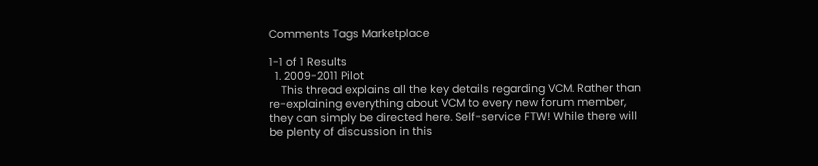Comments Tags Marketplace

1-1 of 1 Results
  1. 2009-2011 Pilot
    This thread explains all the key details regarding VCM. Rather than re-explaining everything about VCM to every new forum member, they can simply be directed here. Self-service FTW! While there will be plenty of discussion in this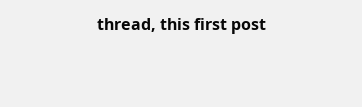thread, this first post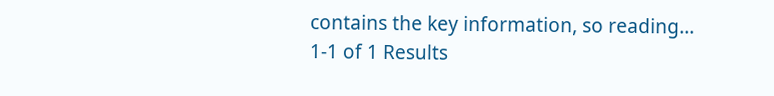contains the key information, so reading...
1-1 of 1 Results